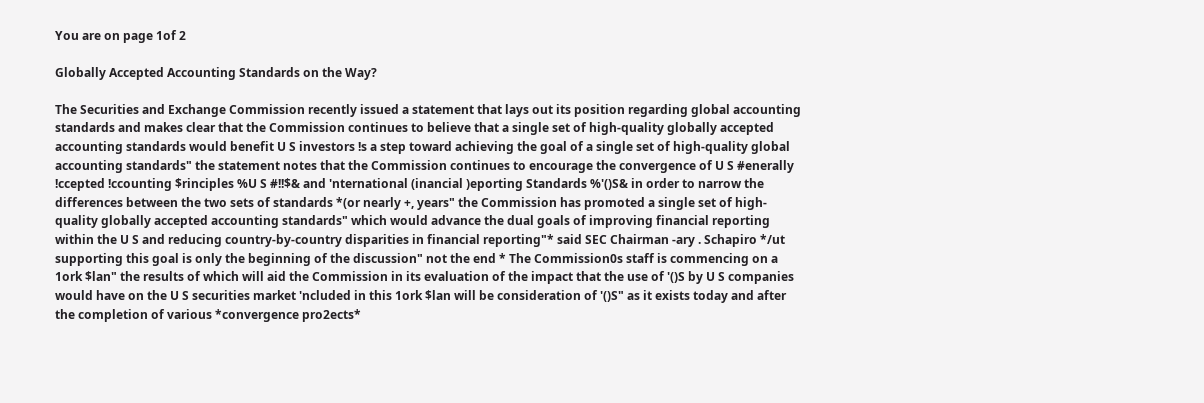You are on page 1of 2

Globally Accepted Accounting Standards on the Way?

The Securities and Exchange Commission recently issued a statement that lays out its position regarding global accounting standards and makes clear that the Commission continues to believe that a single set of high-quality globally accepted accounting standards would benefit U S investors !s a step toward achieving the goal of a single set of high-quality global accounting standards" the statement notes that the Commission continues to encourage the convergence of U S #enerally !ccepted !ccounting $rinciples %U S #!!$& and 'nternational (inancial )eporting Standards %'()S& in order to narrow the differences between the two sets of standards *(or nearly +, years" the Commission has promoted a single set of high-quality globally accepted accounting standards" which would advance the dual goals of improving financial reporting within the U S and reducing country-by-country disparities in financial reporting"* said SEC Chairman -ary . Schapiro */ut supporting this goal is only the beginning of the discussion" not the end * The Commission0s staff is commencing on a 1ork $lan" the results of which will aid the Commission in its evaluation of the impact that the use of '()S by U S companies would have on the U S securities market 'ncluded in this 1ork $lan will be consideration of '()S" as it exists today and after the completion of various *convergence pro2ects*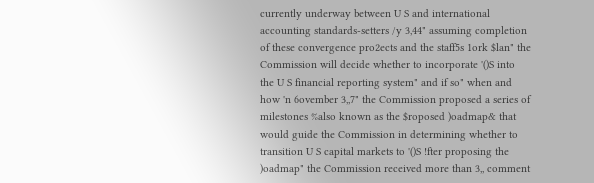currently underway between U S and international accounting standards-setters /y 3,44" assuming completion of these convergence pro2ects and the staff5s 1ork $lan" the Commission will decide whether to incorporate '()S into the U S financial reporting system" and if so" when and how 'n 6ovember 3,,7" the Commission proposed a series of milestones %also known as the $roposed )oadmap& that would guide the Commission in determining whether to transition U S capital markets to '()S !fter proposing the )oadmap" the Commission received more than 3,, comment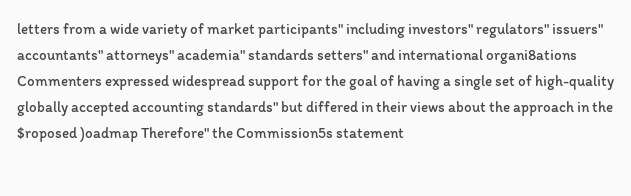letters from a wide variety of market participants" including investors" regulators" issuers" accountants" attorneys" academia" standards setters" and international organi8ations Commenters expressed widespread support for the goal of having a single set of high-quality globally accepted accounting standards" but differed in their views about the approach in the $roposed )oadmap Therefore" the Commission5s statement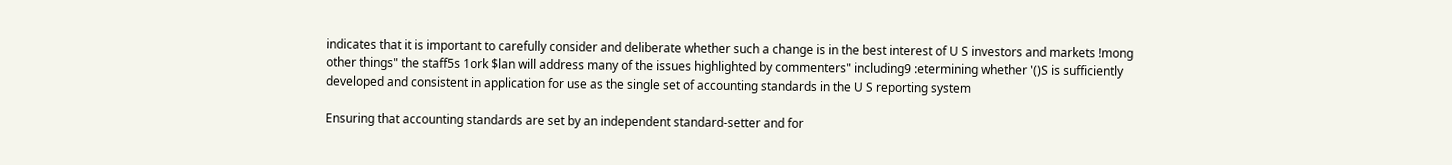indicates that it is important to carefully consider and deliberate whether such a change is in the best interest of U S investors and markets !mong other things" the staff5s 1ork $lan will address many of the issues highlighted by commenters" including9 :etermining whether '()S is sufficiently developed and consistent in application for use as the single set of accounting standards in the U S reporting system

Ensuring that accounting standards are set by an independent standard-setter and for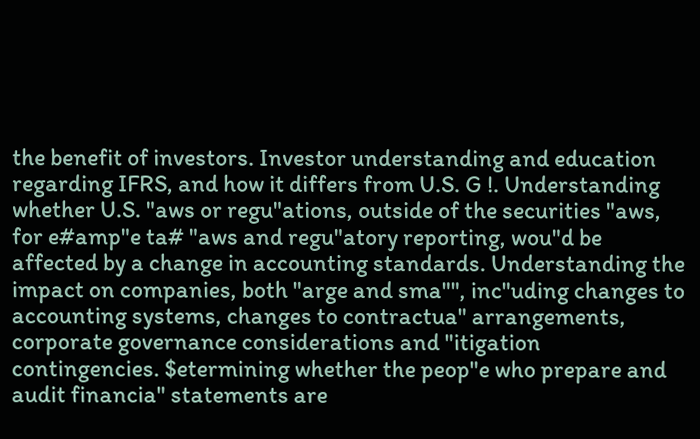the benefit of investors. Investor understanding and education regarding IFRS, and how it differs from U.S. G !. Understanding whether U.S. "aws or regu"ations, outside of the securities "aws, for e#amp"e ta# "aws and regu"atory reporting, wou"d be affected by a change in accounting standards. Understanding the impact on companies, both "arge and sma"", inc"uding changes to accounting systems, changes to contractua" arrangements, corporate governance considerations and "itigation contingencies. $etermining whether the peop"e who prepare and audit financia" statements are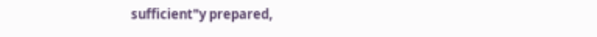sufficient"y prepared,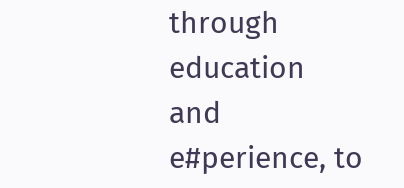through education and e#perience, to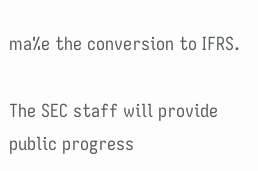ma%e the conversion to IFRS.

The SEC staff will provide public progress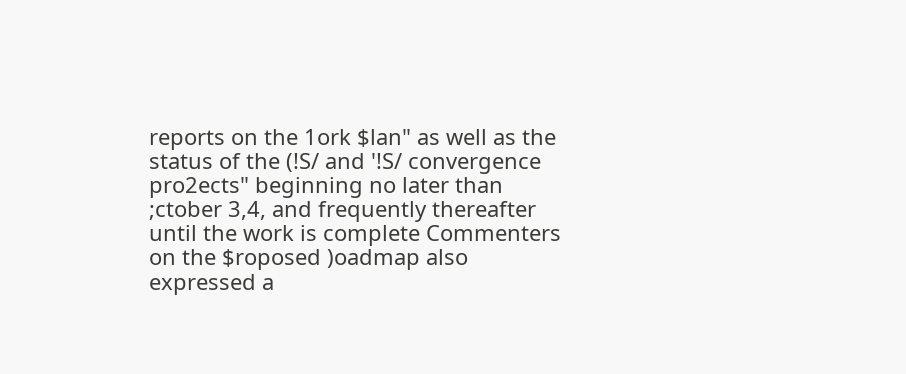reports on the 1ork $lan" as well as the status of the (!S/ and '!S/ convergence pro2ects" beginning no later than ;ctober 3,4, and frequently thereafter until the work is complete Commenters on the $roposed )oadmap also expressed a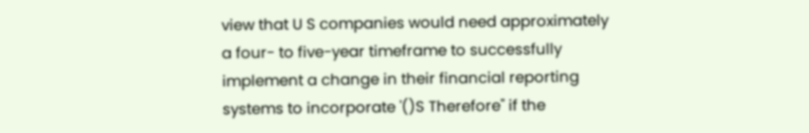view that U S companies would need approximately a four- to five-year timeframe to successfully implement a change in their financial reporting systems to incorporate '()S Therefore" if the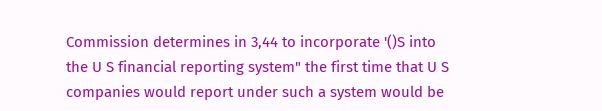Commission determines in 3,44 to incorporate '()S into the U S financial reporting system" the first time that U S companies would report under such a system would be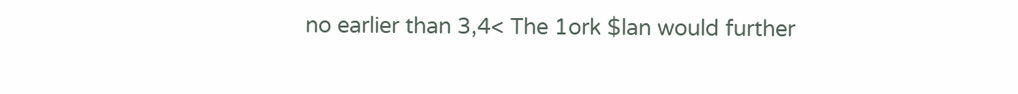no earlier than 3,4< The 1ork $lan would further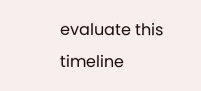evaluate this timeline